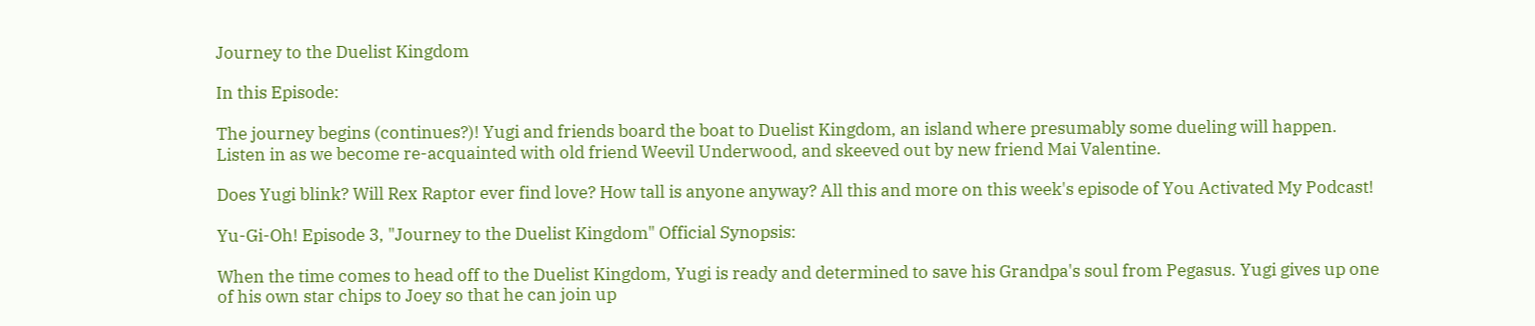Journey to the Duelist Kingdom

In this Episode:

The journey begins (continues?)! Yugi and friends board the boat to Duelist Kingdom, an island where presumably some dueling will happen. Listen in as we become re-acquainted with old friend Weevil Underwood, and skeeved out by new friend Mai Valentine.

Does Yugi blink? Will Rex Raptor ever find love? How tall is anyone anyway? All this and more on this week's episode of You Activated My Podcast!

Yu-Gi-Oh! Episode 3, "Journey to the Duelist Kingdom" Official Synopsis:

When the time comes to head off to the Duelist Kingdom, Yugi is ready and determined to save his Grandpa's soul from Pegasus. Yugi gives up one of his own star chips to Joey so that he can join up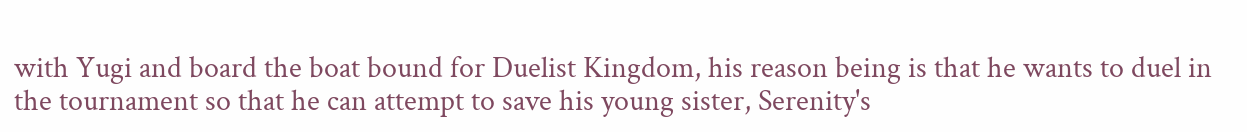with Yugi and board the boat bound for Duelist Kingdom, his reason being is that he wants to duel in the tournament so that he can attempt to save his young sister, Serenity's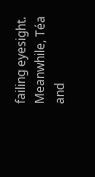failing eyesight. Meanwhile, Téa and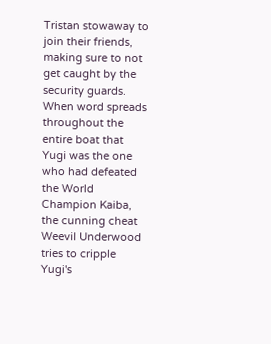Tristan stowaway to join their friends, making sure to not get caught by the security guards. When word spreads throughout the entire boat that Yugi was the one who had defeated the World Champion Kaiba, the cunning cheat Weevil Underwood tries to cripple Yugi's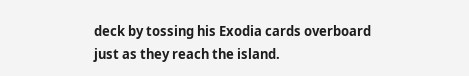deck by tossing his Exodia cards overboard just as they reach the island.